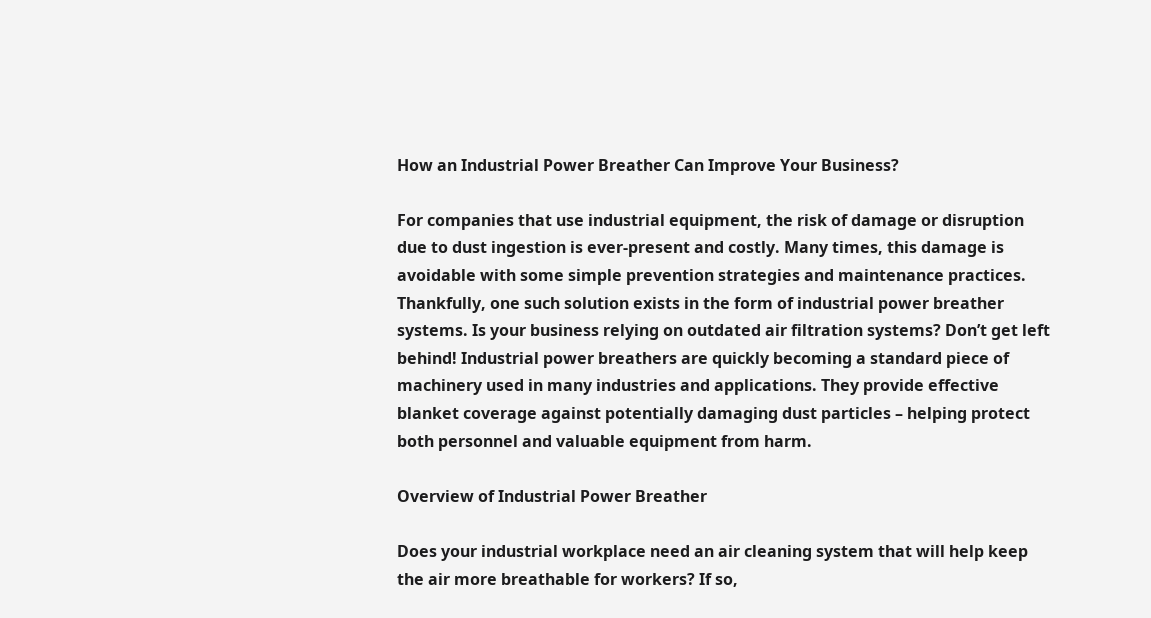How an Industrial Power Breather Can Improve Your Business?

For companies that use industrial equipment, the risk of damage or disruption due to dust ingestion is ever-present and costly. Many times, this damage is avoidable with some simple prevention strategies and maintenance practices. Thankfully, one such solution exists in the form of industrial power breather systems. Is your business relying on outdated air filtration systems? Don’t get left behind! Industrial power breathers are quickly becoming a standard piece of machinery used in many industries and applications. They provide effective blanket coverage against potentially damaging dust particles – helping protect both personnel and valuable equipment from harm.

Overview of Industrial Power Breather

Does your industrial workplace need an air cleaning system that will help keep the air more breathable for workers? If so,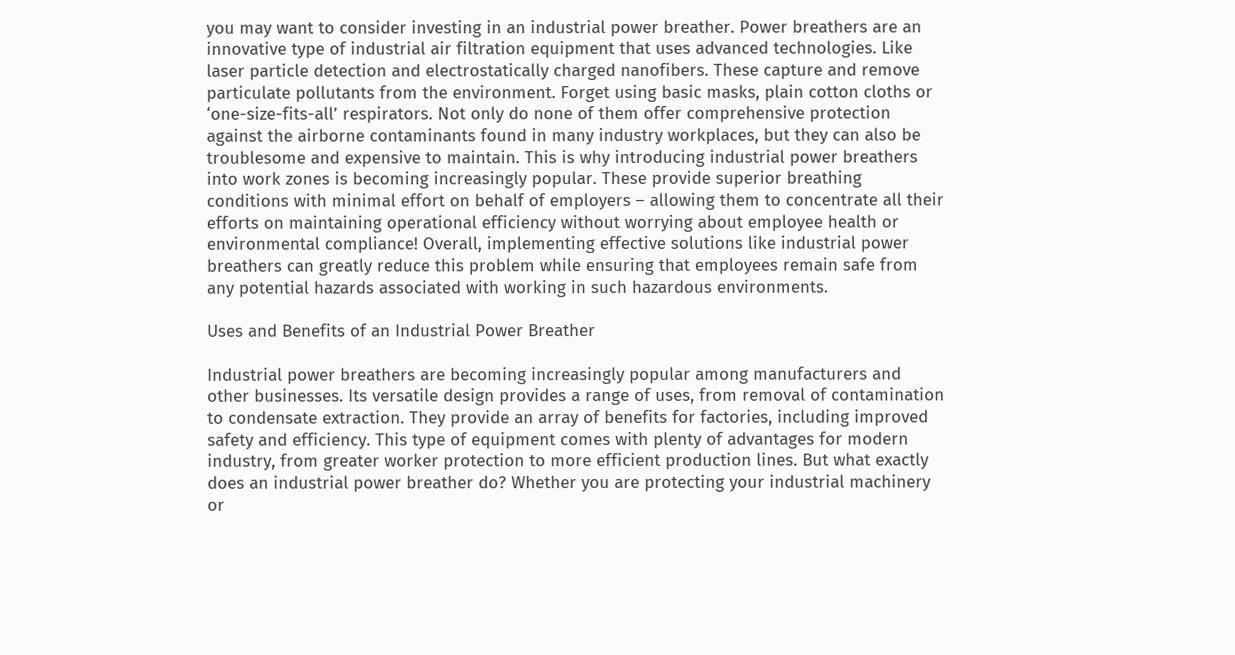you may want to consider investing in an industrial power breather. Power breathers are an innovative type of industrial air filtration equipment that uses advanced technologies. Like laser particle detection and electrostatically charged nanofibers. These capture and remove particulate pollutants from the environment. Forget using basic masks, plain cotton cloths or ‘one-size-fits-all’ respirators. Not only do none of them offer comprehensive protection against the airborne contaminants found in many industry workplaces, but they can also be troublesome and expensive to maintain. This is why introducing industrial power breathers into work zones is becoming increasingly popular. These provide superior breathing conditions with minimal effort on behalf of employers – allowing them to concentrate all their efforts on maintaining operational efficiency without worrying about employee health or environmental compliance! Overall, implementing effective solutions like industrial power breathers can greatly reduce this problem while ensuring that employees remain safe from any potential hazards associated with working in such hazardous environments.

Uses and Benefits of an Industrial Power Breather

Industrial power breathers are becoming increasingly popular among manufacturers and other businesses. Its versatile design provides a range of uses, from removal of contamination to condensate extraction. They provide an array of benefits for factories, including improved safety and efficiency. This type of equipment comes with plenty of advantages for modern industry, from greater worker protection to more efficient production lines. But what exactly does an industrial power breather do? Whether you are protecting your industrial machinery or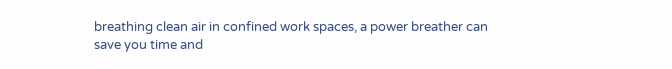breathing clean air in confined work spaces, a power breather can save you time and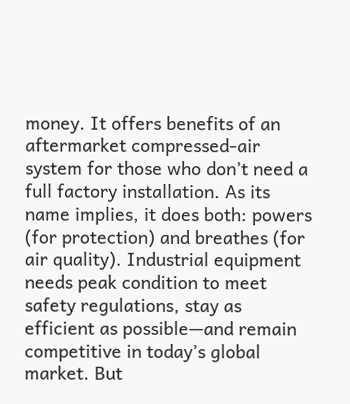money. It offers benefits of an aftermarket compressed-air system for those who don’t need a full factory installation. As its name implies, it does both: powers (for protection) and breathes (for air quality). Industrial equipment needs peak condition to meet safety regulations, stay as efficient as possible—and remain competitive in today’s global market. But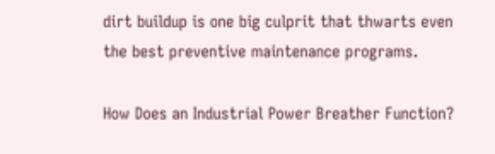dirt buildup is one big culprit that thwarts even the best preventive maintenance programs.

How Does an Industrial Power Breather Function?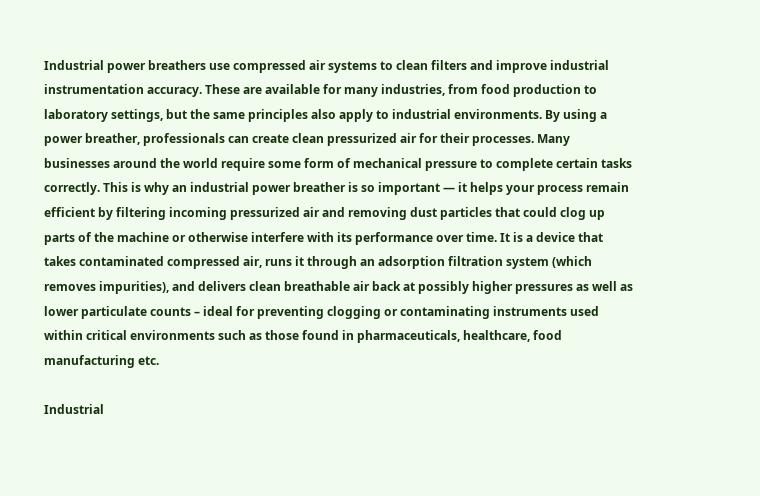Industrial power breathers use compressed air systems to clean filters and improve industrial instrumentation accuracy. These are available for many industries, from food production to laboratory settings, but the same principles also apply to industrial environments. By using a power breather, professionals can create clean pressurized air for their processes. Many businesses around the world require some form of mechanical pressure to complete certain tasks correctly. This is why an industrial power breather is so important — it helps your process remain efficient by filtering incoming pressurized air and removing dust particles that could clog up parts of the machine or otherwise interfere with its performance over time. It is a device that takes contaminated compressed air, runs it through an adsorption filtration system (which removes impurities), and delivers clean breathable air back at possibly higher pressures as well as lower particulate counts – ideal for preventing clogging or contaminating instruments used within critical environments such as those found in pharmaceuticals, healthcare, food manufacturing etc.

Industrial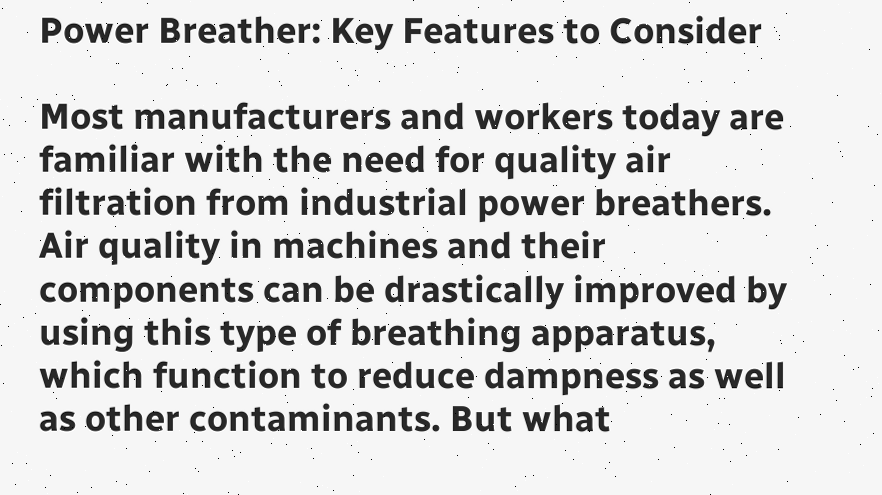Power Breather: Key Features to Consider

Most manufacturers and workers today are familiar with the need for quality air filtration from industrial power breathers. Air quality in machines and their components can be drastically improved by using this type of breathing apparatus, which function to reduce dampness as well as other contaminants. But what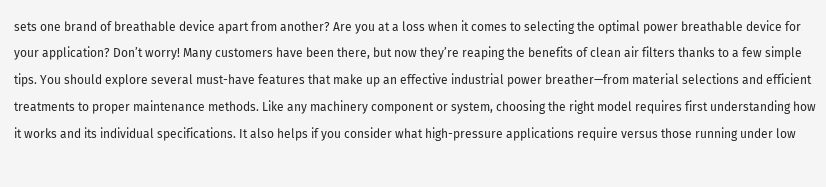sets one brand of breathable device apart from another? Are you at a loss when it comes to selecting the optimal power breathable device for your application? Don’t worry! Many customers have been there, but now they’re reaping the benefits of clean air filters thanks to a few simple tips. You should explore several must-have features that make up an effective industrial power breather—from material selections and efficient treatments to proper maintenance methods. Like any machinery component or system, choosing the right model requires first understanding how it works and its individual specifications. It also helps if you consider what high-pressure applications require versus those running under low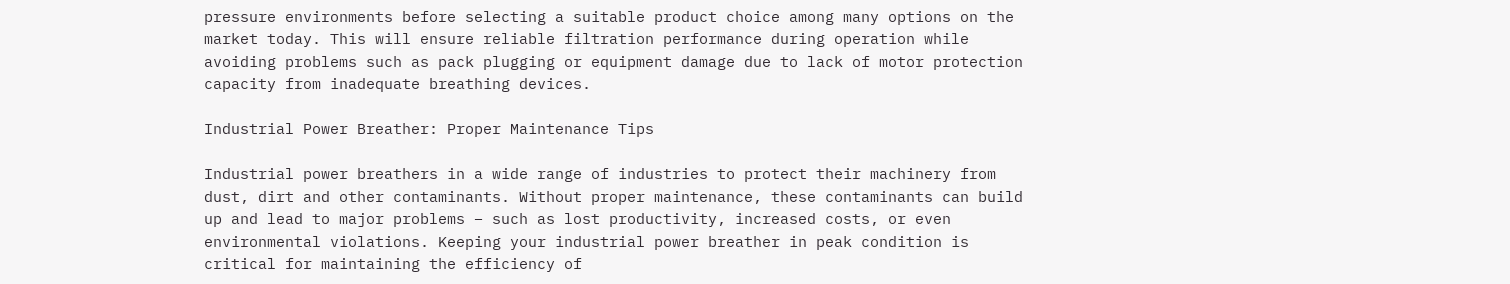pressure environments before selecting a suitable product choice among many options on the market today. This will ensure reliable filtration performance during operation while avoiding problems such as pack plugging or equipment damage due to lack of motor protection capacity from inadequate breathing devices.

Industrial Power Breather: Proper Maintenance Tips

Industrial power breathers in a wide range of industries to protect their machinery from dust, dirt and other contaminants. Without proper maintenance, these contaminants can build up and lead to major problems – such as lost productivity, increased costs, or even environmental violations. Keeping your industrial power breather in peak condition is critical for maintaining the efficiency of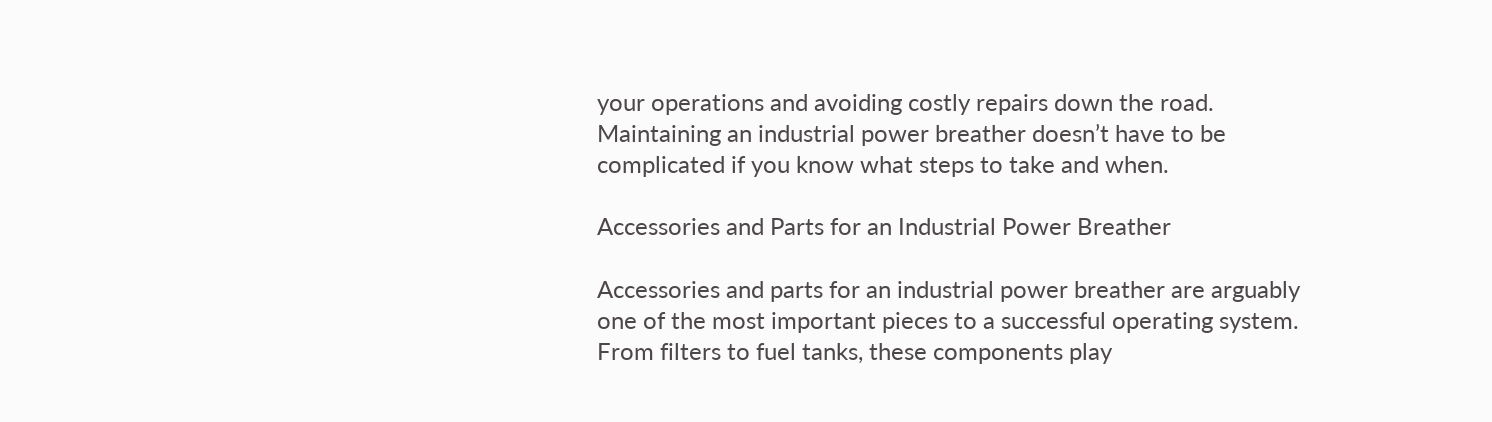your operations and avoiding costly repairs down the road. Maintaining an industrial power breather doesn’t have to be complicated if you know what steps to take and when.

Accessories and Parts for an Industrial Power Breather

Accessories and parts for an industrial power breather are arguably one of the most important pieces to a successful operating system. From filters to fuel tanks, these components play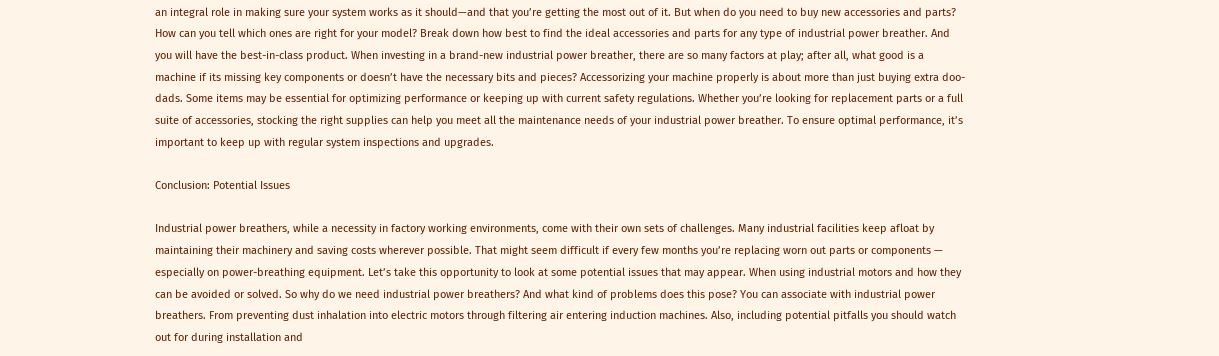an integral role in making sure your system works as it should—and that you’re getting the most out of it. But when do you need to buy new accessories and parts? How can you tell which ones are right for your model? Break down how best to find the ideal accessories and parts for any type of industrial power breather. And you will have the best-in-class product. When investing in a brand-new industrial power breather, there are so many factors at play; after all, what good is a machine if its missing key components or doesn’t have the necessary bits and pieces? Accessorizing your machine properly is about more than just buying extra doo-dads. Some items may be essential for optimizing performance or keeping up with current safety regulations. Whether you’re looking for replacement parts or a full suite of accessories, stocking the right supplies can help you meet all the maintenance needs of your industrial power breather. To ensure optimal performance, it’s important to keep up with regular system inspections and upgrades.

Conclusion: Potential Issues

Industrial power breathers, while a necessity in factory working environments, come with their own sets of challenges. Many industrial facilities keep afloat by maintaining their machinery and saving costs wherever possible. That might seem difficult if every few months you’re replacing worn out parts or components — especially on power-breathing equipment. Let’s take this opportunity to look at some potential issues that may appear. When using industrial motors and how they can be avoided or solved. So why do we need industrial power breathers? And what kind of problems does this pose? You can associate with industrial power breathers. From preventing dust inhalation into electric motors through filtering air entering induction machines. Also, including potential pitfalls you should watch out for during installation and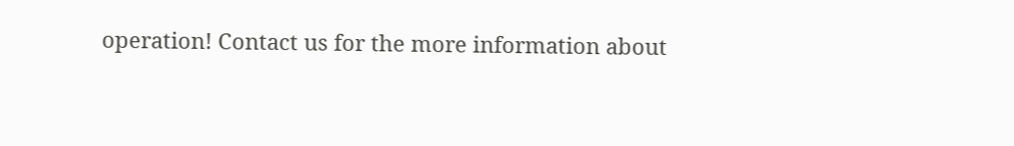operation! Contact us for the more information about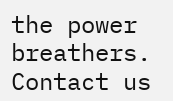the power breathers.
Contact us